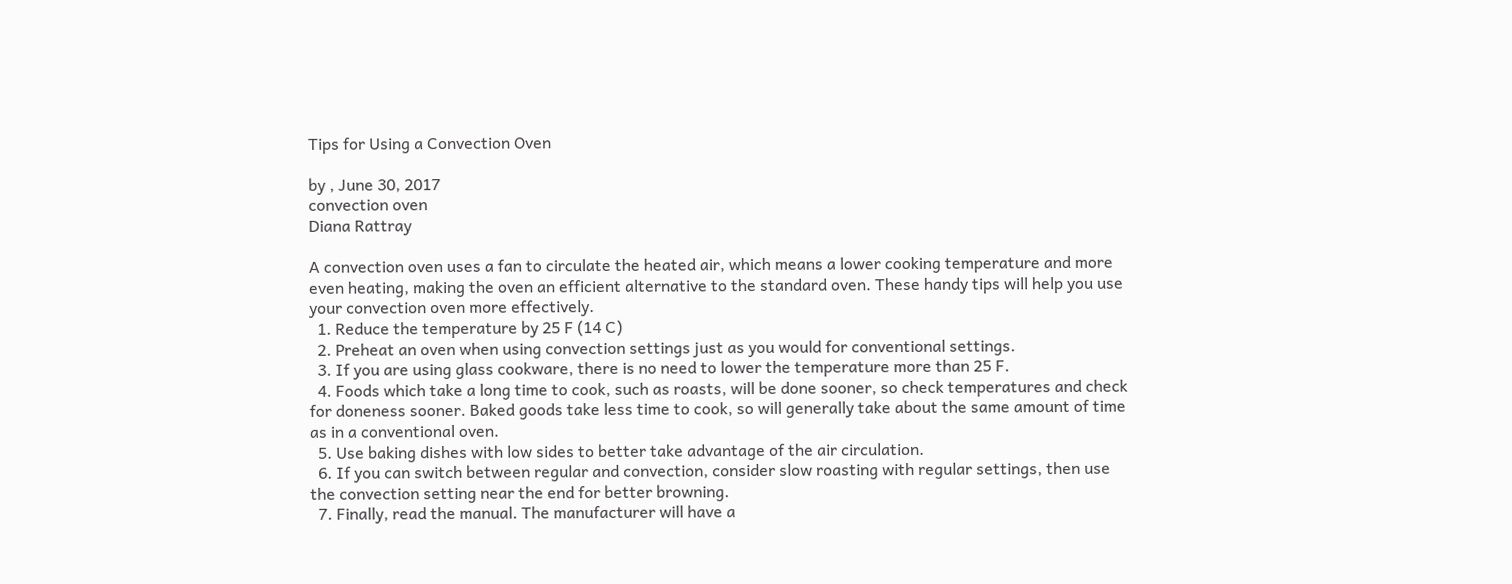Tips for Using a Convection Oven

by , June 30, 2017
convection oven
Diana Rattray

A convection oven uses a fan to circulate the heated air, which means a lower cooking temperature and more even heating, making the oven an efficient alternative to the standard oven. These handy tips will help you use your convection oven more effectively.
  1. Reduce the temperature by 25 F (14 C)
  2. Preheat an oven when using convection settings just as you would for conventional settings.
  3. If you are using glass cookware, there is no need to lower the temperature more than 25 F.
  4. Foods which take a long time to cook, such as roasts, will be done sooner, so check temperatures and check for doneness sooner. Baked goods take less time to cook, so will generally take about the same amount of time as in a conventional oven.
  5. Use baking dishes with low sides to better take advantage of the air circulation.
  6. If you can switch between regular and convection, consider slow roasting with regular settings, then use the convection setting near the end for better browning.
  7. Finally, read the manual. The manufacturer will have a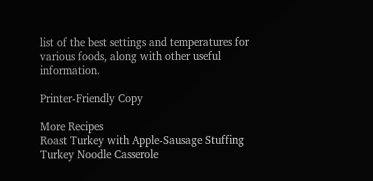list of the best settings and temperatures for various foods, along with other useful information.

Printer-Friendly Copy

More Recipes
Roast Turkey with Apple-Sausage Stuffing
Turkey Noodle Casserole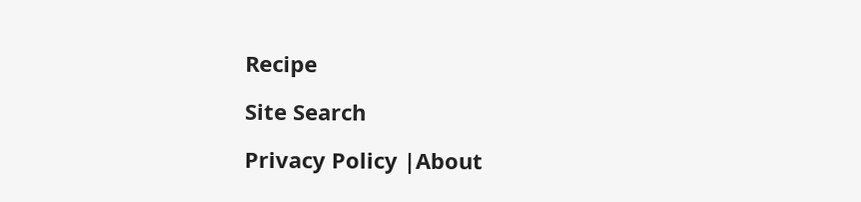Recipe

Site Search

Privacy Policy |About